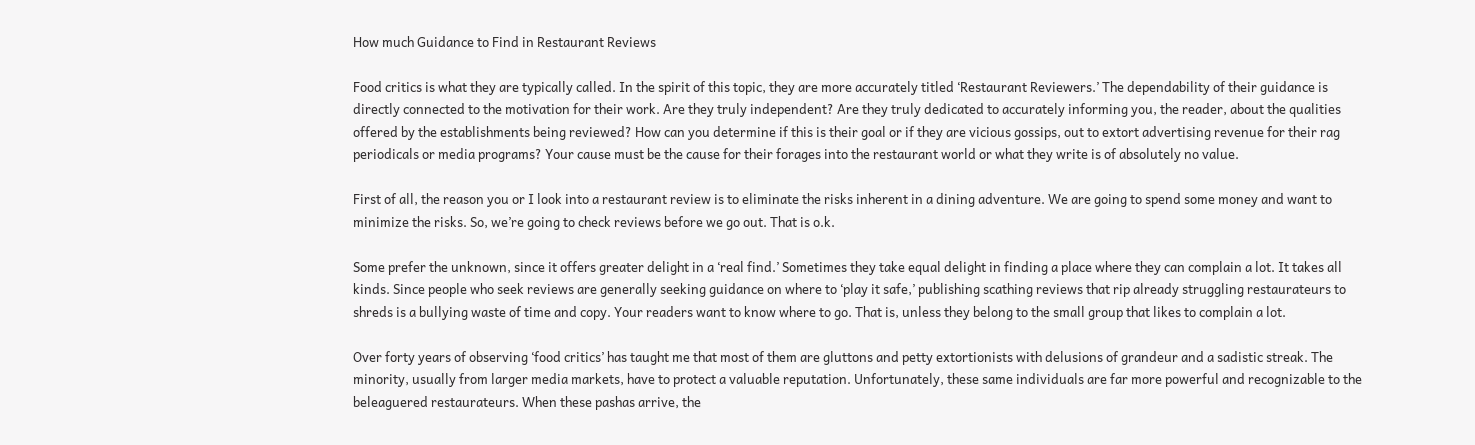How much Guidance to Find in Restaurant Reviews

Food critics is what they are typically called. In the spirit of this topic, they are more accurately titled ‘Restaurant Reviewers.’ The dependability of their guidance is directly connected to the motivation for their work. Are they truly independent? Are they truly dedicated to accurately informing you, the reader, about the qualities offered by the establishments being reviewed? How can you determine if this is their goal or if they are vicious gossips, out to extort advertising revenue for their rag periodicals or media programs? Your cause must be the cause for their forages into the restaurant world or what they write is of absolutely no value.

First of all, the reason you or I look into a restaurant review is to eliminate the risks inherent in a dining adventure. We are going to spend some money and want to minimize the risks. So, we’re going to check reviews before we go out. That is o.k.

Some prefer the unknown, since it offers greater delight in a ‘real find.’ Sometimes they take equal delight in finding a place where they can complain a lot. It takes all kinds. Since people who seek reviews are generally seeking guidance on where to ‘play it safe,’ publishing scathing reviews that rip already struggling restaurateurs to shreds is a bullying waste of time and copy. Your readers want to know where to go. That is, unless they belong to the small group that likes to complain a lot.

Over forty years of observing ‘food critics’ has taught me that most of them are gluttons and petty extortionists with delusions of grandeur and a sadistic streak. The minority, usually from larger media markets, have to protect a valuable reputation. Unfortunately, these same individuals are far more powerful and recognizable to the beleaguered restaurateurs. When these pashas arrive, the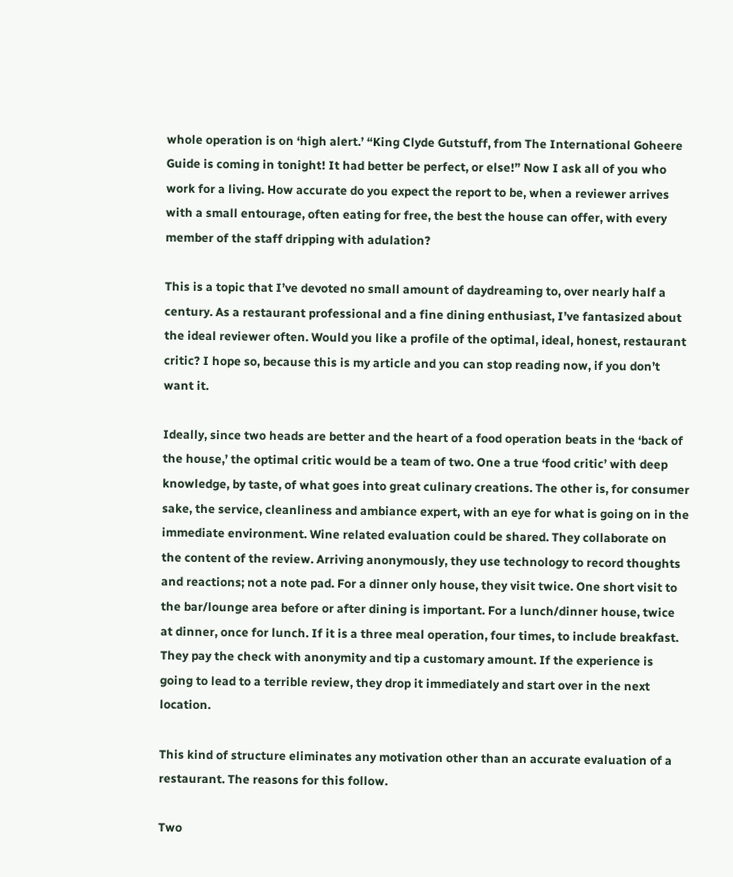whole operation is on ‘high alert.’ “King Clyde Gutstuff, from The International Goheere Guide is coming in tonight! It had better be perfect, or else!” Now I ask all of you who work for a living. How accurate do you expect the report to be, when a reviewer arrives with a small entourage, often eating for free, the best the house can offer, with every member of the staff dripping with adulation?

This is a topic that I’ve devoted no small amount of daydreaming to, over nearly half a century. As a restaurant professional and a fine dining enthusiast, I’ve fantasized about the ideal reviewer often. Would you like a profile of the optimal, ideal, honest, restaurant critic? I hope so, because this is my article and you can stop reading now, if you don’t want it.

Ideally, since two heads are better and the heart of a food operation beats in the ‘back of the house,’ the optimal critic would be a team of two. One a true ‘food critic’ with deep knowledge, by taste, of what goes into great culinary creations. The other is, for consumer sake, the service, cleanliness and ambiance expert, with an eye for what is going on in the immediate environment. Wine related evaluation could be shared. They collaborate on the content of the review. Arriving anonymously, they use technology to record thoughts and reactions; not a note pad. For a dinner only house, they visit twice. One short visit to the bar/lounge area before or after dining is important. For a lunch/dinner house, twice at dinner, once for lunch. If it is a three meal operation, four times, to include breakfast. They pay the check with anonymity and tip a customary amount. If the experience is going to lead to a terrible review, they drop it immediately and start over in the next location.

This kind of structure eliminates any motivation other than an accurate evaluation of a restaurant. The reasons for this follow.

Two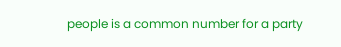people is a common number for a party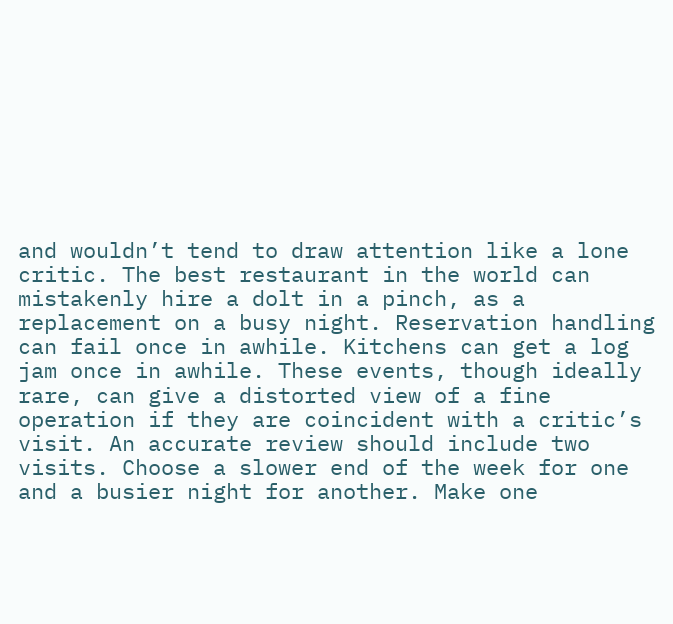and wouldn’t tend to draw attention like a lone critic. The best restaurant in the world can mistakenly hire a dolt in a pinch, as a replacement on a busy night. Reservation handling can fail once in awhile. Kitchens can get a log jam once in awhile. These events, though ideally rare, can give a distorted view of a fine operation if they are coincident with a critic’s visit. An accurate review should include two visits. Choose a slower end of the week for one and a busier night for another. Make one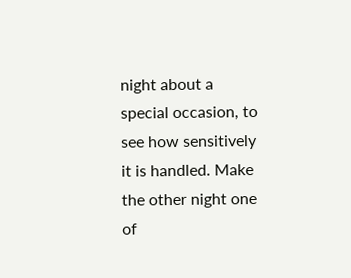night about a special occasion, to see how sensitively it is handled. Make the other night one of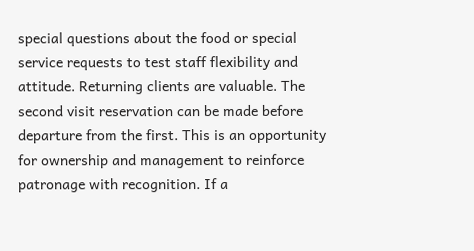special questions about the food or special service requests to test staff flexibility and attitude. Returning clients are valuable. The second visit reservation can be made before departure from the first. This is an opportunity for ownership and management to reinforce patronage with recognition. If a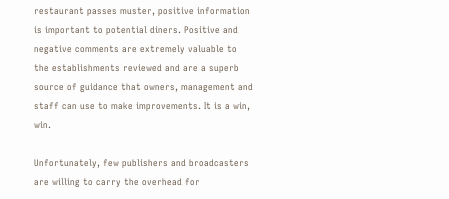restaurant passes muster, positive information is important to potential diners. Positive and negative comments are extremely valuable to the establishments reviewed and are a superb source of guidance that owners, management and staff can use to make improvements. It is a win, win.

Unfortunately, few publishers and broadcasters are willing to carry the overhead for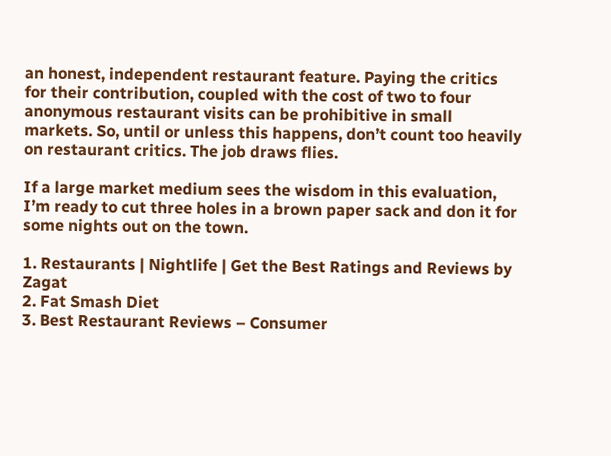an honest, independent restaurant feature. Paying the critics for their contribution, coupled with the cost of two to four anonymous restaurant visits can be prohibitive in small markets. So, until or unless this happens, don’t count too heavily on restaurant critics. The job draws flies.

If a large market medium sees the wisdom in this evaluation, I’m ready to cut three holes in a brown paper sack and don it for some nights out on the town.

1. Restaurants | Nightlife | Get the Best Ratings and Reviews by Zagat
2. Fat Smash Diet
3. Best Restaurant Reviews – Consumer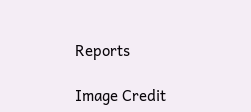Reports

Image Credit